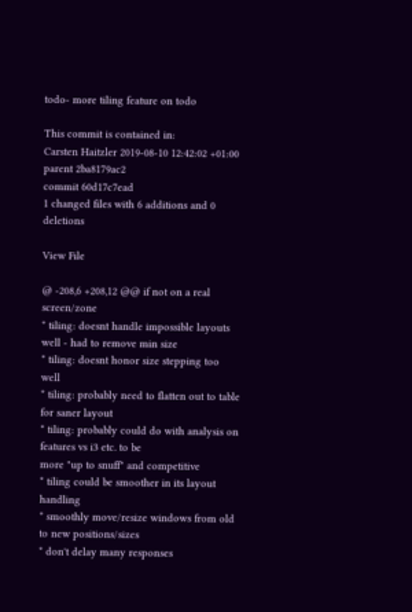todo- more tiling feature on todo

This commit is contained in:
Carsten Haitzler 2019-08-10 12:42:02 +01:00
parent 2ba8179ac2
commit 60d17c7ead
1 changed files with 6 additions and 0 deletions

View File

@ -208,6 +208,12 @@ if not on a real screen/zone
* tiling: doesnt handle impossible layouts well - had to remove min size
* tiling: doesnt honor size stepping too well
* tiling: probably need to flatten out to table for saner layout
* tiling: probably could do with analysis on features vs i3 etc. to be
more "up to snuff" and competitive
* tiling could be smoother in its layout handling
* smoothly move/resize windows from old to new positions/sizes
* don't delay many responses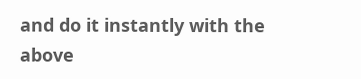and do it instantly with the above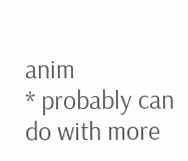anim
* probably can do with more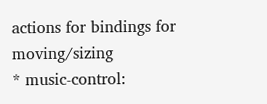actions for bindings for moving/sizing
* music-control: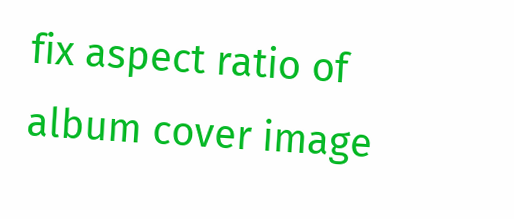fix aspect ratio of album cover image